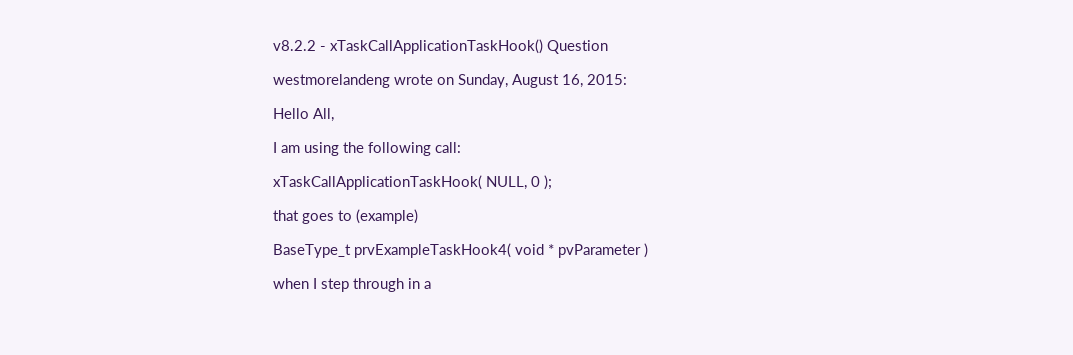v8.2.2 - xTaskCallApplicationTaskHook() Question

westmorelandeng wrote on Sunday, August 16, 2015:

Hello All,

I am using the following call:

xTaskCallApplicationTaskHook( NULL, 0 );

that goes to (example)

BaseType_t prvExampleTaskHook4( void * pvParameter )

when I step through in a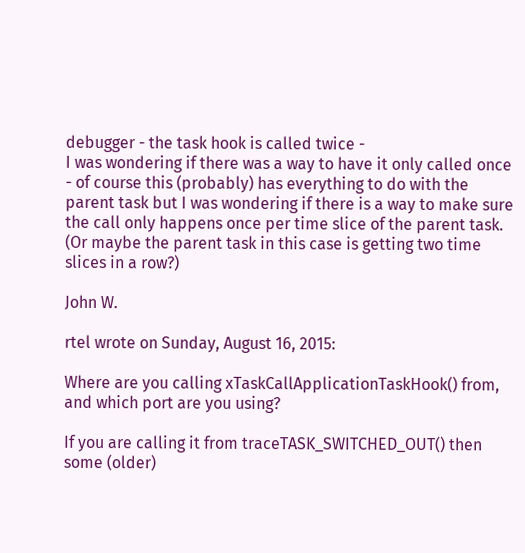debugger - the task hook is called twice -
I was wondering if there was a way to have it only called once - of course this (probably) has everything to do with the parent task but I was wondering if there is a way to make sure the call only happens once per time slice of the parent task. (Or maybe the parent task in this case is getting two time slices in a row?)

John W.

rtel wrote on Sunday, August 16, 2015:

Where are you calling xTaskCallApplicationTaskHook() from, and which port are you using?

If you are calling it from traceTASK_SWITCHED_OUT() then some (older)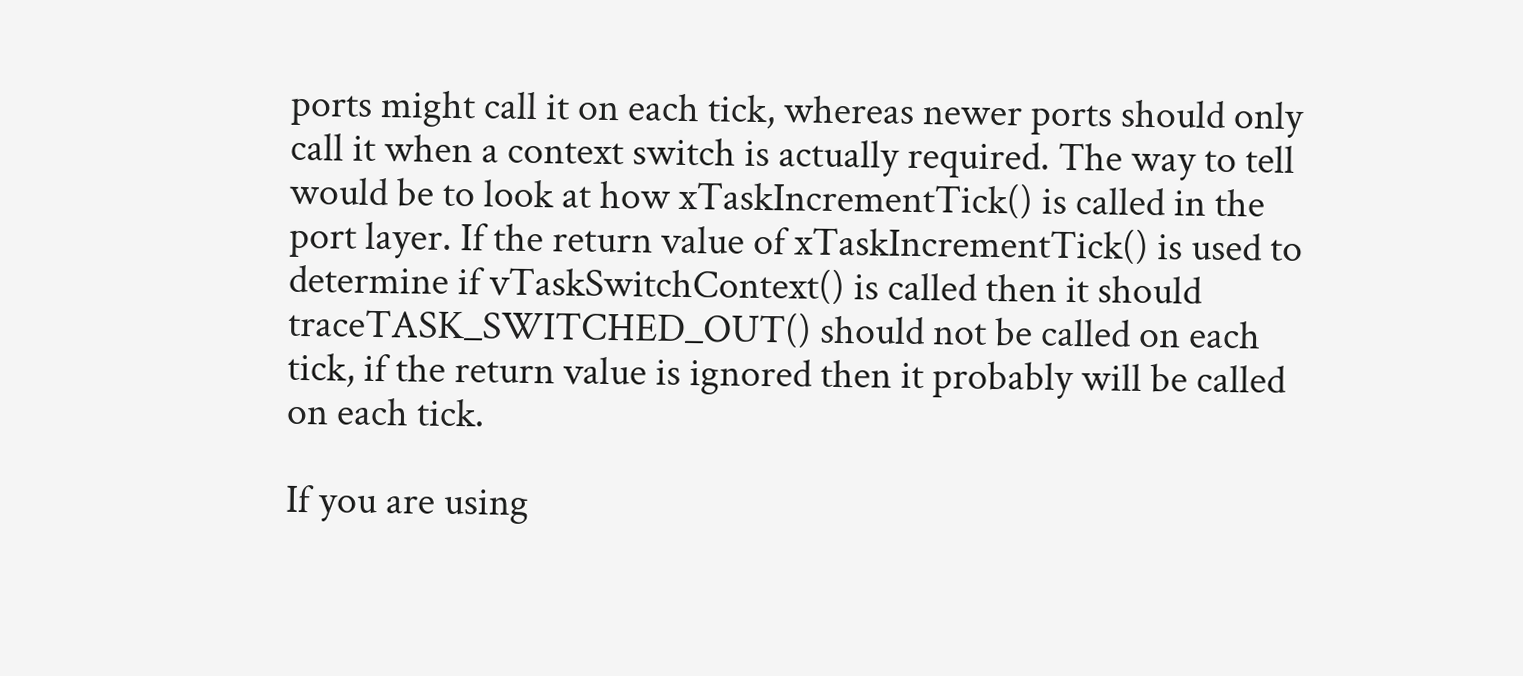ports might call it on each tick, whereas newer ports should only call it when a context switch is actually required. The way to tell would be to look at how xTaskIncrementTick() is called in the port layer. If the return value of xTaskIncrementTick() is used to determine if vTaskSwitchContext() is called then it should traceTASK_SWITCHED_OUT() should not be called on each tick, if the return value is ignored then it probably will be called on each tick.

If you are using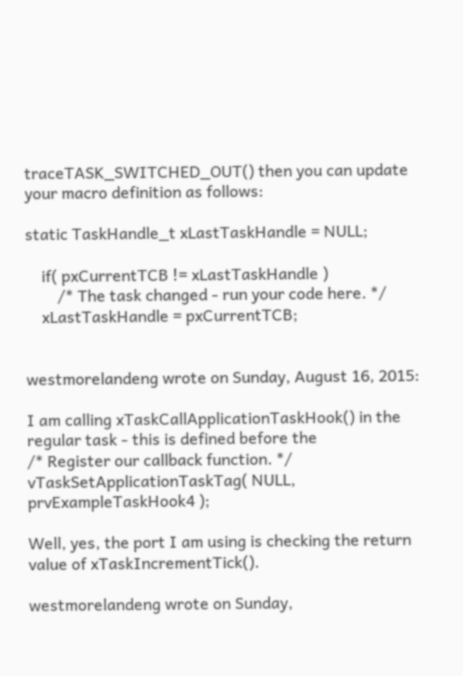traceTASK_SWITCHED_OUT() then you can update your macro definition as follows:

static TaskHandle_t xLastTaskHandle = NULL;

    if( pxCurrentTCB != xLastTaskHandle )
        /* The task changed - run your code here. */
    xLastTaskHandle = pxCurrentTCB;


westmorelandeng wrote on Sunday, August 16, 2015:

I am calling xTaskCallApplicationTaskHook() in the regular task - this is defined before the
/* Register our callback function. */
vTaskSetApplicationTaskTag( NULL, prvExampleTaskHook4 );

Well, yes, the port I am using is checking the return value of xTaskIncrementTick().

westmorelandeng wrote on Sunday,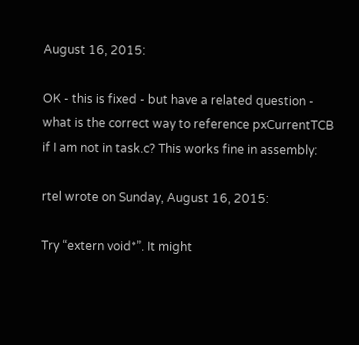August 16, 2015:

OK - this is fixed - but have a related question - what is the correct way to reference pxCurrentTCB if I am not in task.c? This works fine in assembly:

rtel wrote on Sunday, August 16, 2015:

Try “extern void*”. It might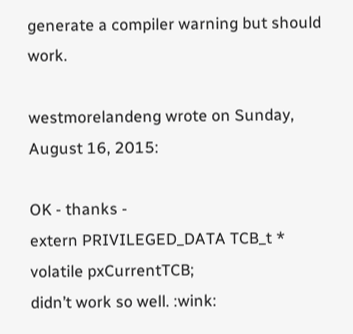generate a compiler warning but should work.

westmorelandeng wrote on Sunday, August 16, 2015:

OK - thanks -
extern PRIVILEGED_DATA TCB_t * volatile pxCurrentTCB;
didn’t work so well. :wink: